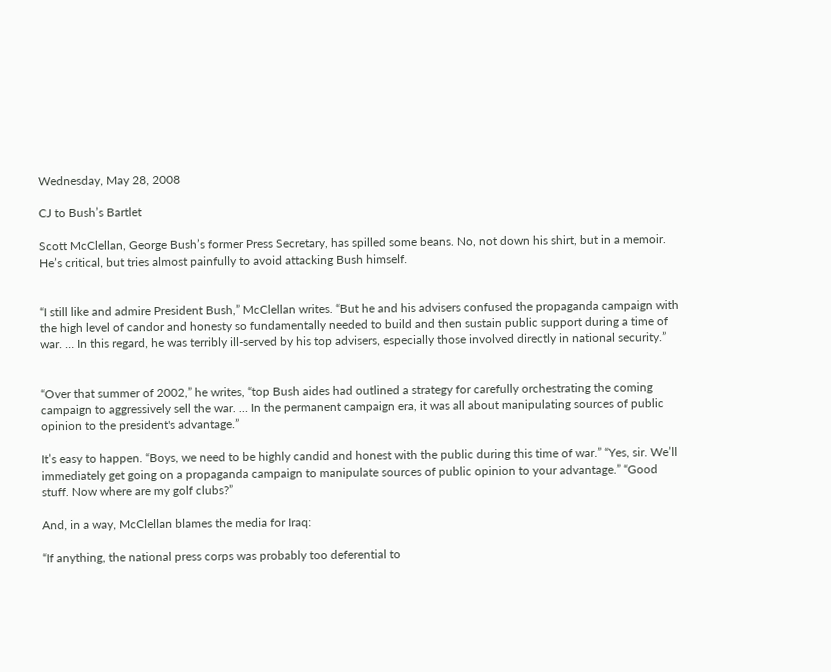Wednesday, May 28, 2008

CJ to Bush’s Bartlet

Scott McClellan, George Bush’s former Press Secretary, has spilled some beans. No, not down his shirt, but in a memoir. He’s critical, but tries almost painfully to avoid attacking Bush himself.


“I still like and admire President Bush,” McClellan writes. “But he and his advisers confused the propaganda campaign with the high level of candor and honesty so fundamentally needed to build and then sustain public support during a time of war. … In this regard, he was terribly ill-served by his top advisers, especially those involved directly in national security.”


“Over that summer of 2002,” he writes, “top Bush aides had outlined a strategy for carefully orchestrating the coming campaign to aggressively sell the war. … In the permanent campaign era, it was all about manipulating sources of public opinion to the president's advantage.”

It’s easy to happen. “Boys, we need to be highly candid and honest with the public during this time of war.” “Yes, sir. We’ll immediately get going on a propaganda campaign to manipulate sources of public opinion to your advantage.” “Good stuff. Now where are my golf clubs?”

And, in a way, McClellan blames the media for Iraq:

“If anything, the national press corps was probably too deferential to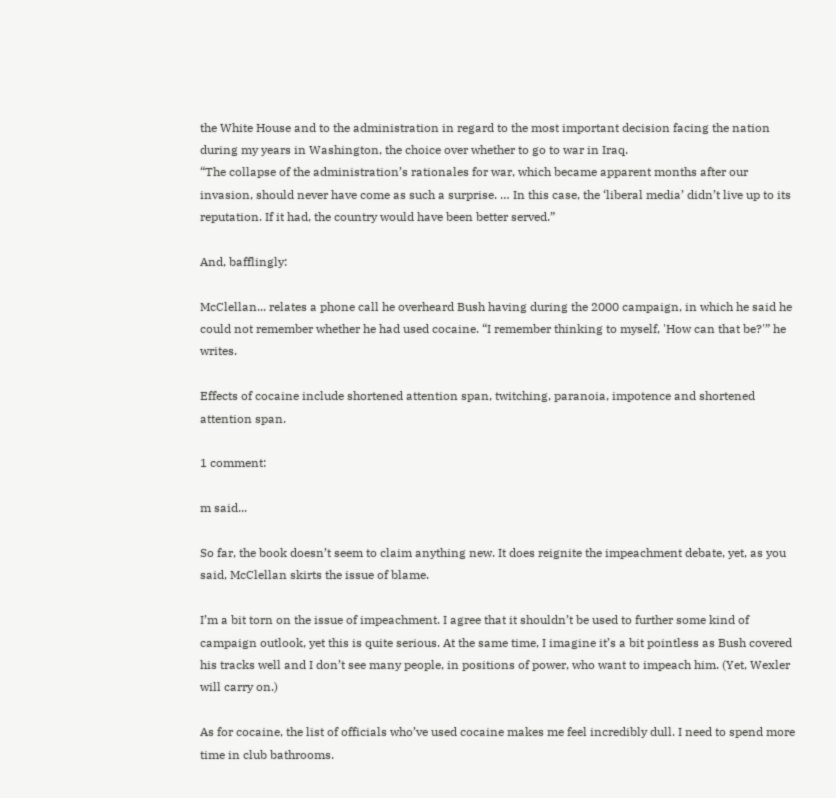the White House and to the administration in regard to the most important decision facing the nation during my years in Washington, the choice over whether to go to war in Iraq.
“The collapse of the administration’s rationales for war, which became apparent months after our invasion, should never have come as such a surprise. … In this case, the ‘liberal media’ didn’t live up to its reputation. If it had, the country would have been better served.”

And, bafflingly:

McClellan... relates a phone call he overheard Bush having during the 2000 campaign, in which he said he could not remember whether he had used cocaine. “I remember thinking to myself, 'How can that be?'” he writes.

Effects of cocaine include shortened attention span, twitching, paranoia, impotence and shortened attention span.

1 comment:

m said...

So far, the book doesn’t seem to claim anything new. It does reignite the impeachment debate, yet, as you said, McClellan skirts the issue of blame.

I’m a bit torn on the issue of impeachment. I agree that it shouldn’t be used to further some kind of campaign outlook, yet this is quite serious. At the same time, I imagine it’s a bit pointless as Bush covered his tracks well and I don’t see many people, in positions of power, who want to impeach him. (Yet, Wexler will carry on.)

As for cocaine, the list of officials who’ve used cocaine makes me feel incredibly dull. I need to spend more time in club bathrooms.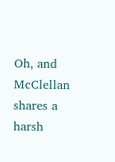Oh, and McClellan shares a harsh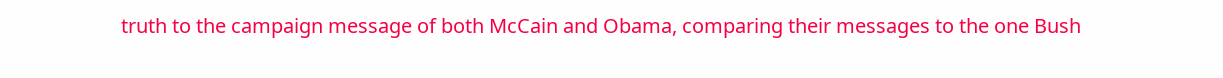truth to the campaign message of both McCain and Obama, comparing their messages to the one Bush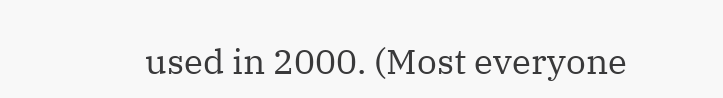used in 2000. (Most everyone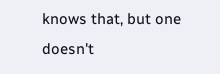knows that, but one doesn't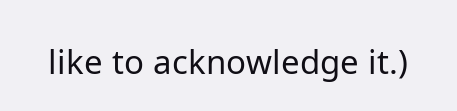like to acknowledge it.)